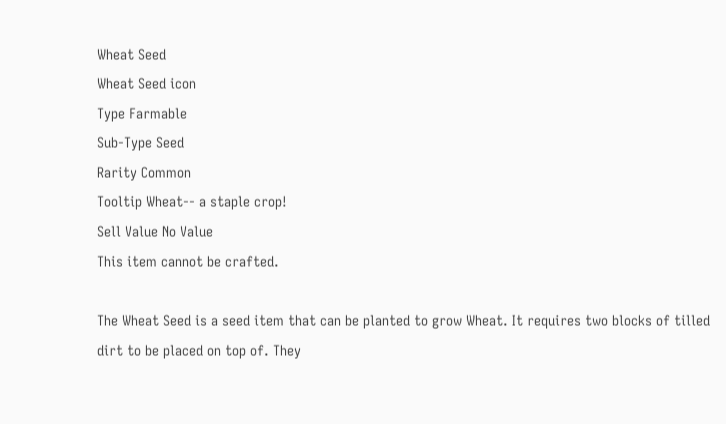Wheat Seed
Wheat Seed icon
Type Farmable
Sub-Type Seed
Rarity Common
Tooltip Wheat-- a staple crop!
Sell Value No Value
This item cannot be crafted.

The Wheat Seed is a seed item that can be planted to grow Wheat. It requires two blocks of tilled dirt to be placed on top of. They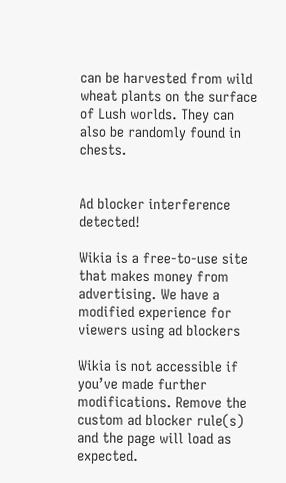can be harvested from wild wheat plants on the surface of Lush worlds. They can also be randomly found in chests.


Ad blocker interference detected!

Wikia is a free-to-use site that makes money from advertising. We have a modified experience for viewers using ad blockers

Wikia is not accessible if you’ve made further modifications. Remove the custom ad blocker rule(s) and the page will load as expected.